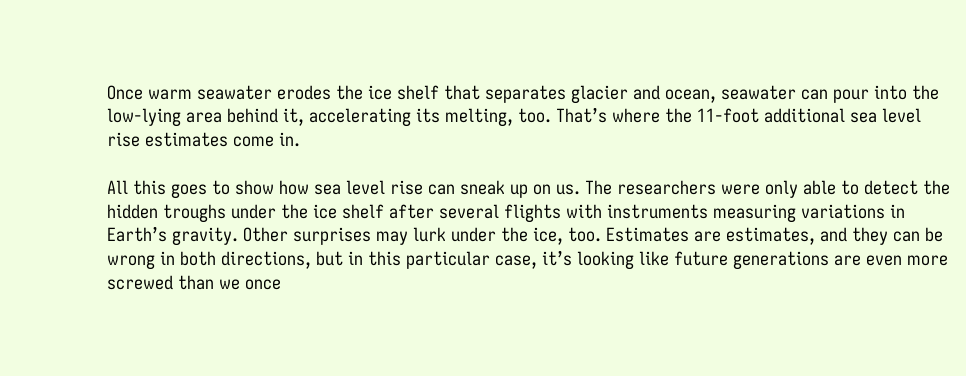Once warm seawater erodes the ice shelf that separates glacier and ocean, seawater can pour into the low-lying area behind it, accelerating its melting, too. That’s where the 11-foot additional sea level rise estimates come in.

All this goes to show how sea level rise can sneak up on us. The researchers were only able to detect the hidden troughs under the ice shelf after several flights with instruments measuring variations in Earth’s gravity. Other surprises may lurk under the ice, too. Estimates are estimates, and they can be wrong in both directions, but in this particular case, it’s looking like future generations are even more screwed than we once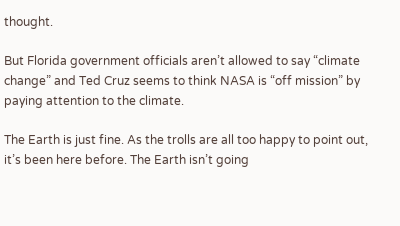thought.

But Florida government officials aren’t allowed to say “climate change” and Ted Cruz seems to think NASA is “off mission” by paying attention to the climate.

The Earth is just fine. As the trolls are all too happy to point out, it’s been here before. The Earth isn’t going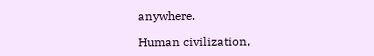anywhere.

Human civilization,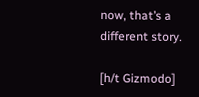now, that’s a different story.

[h/t Gizmodo]